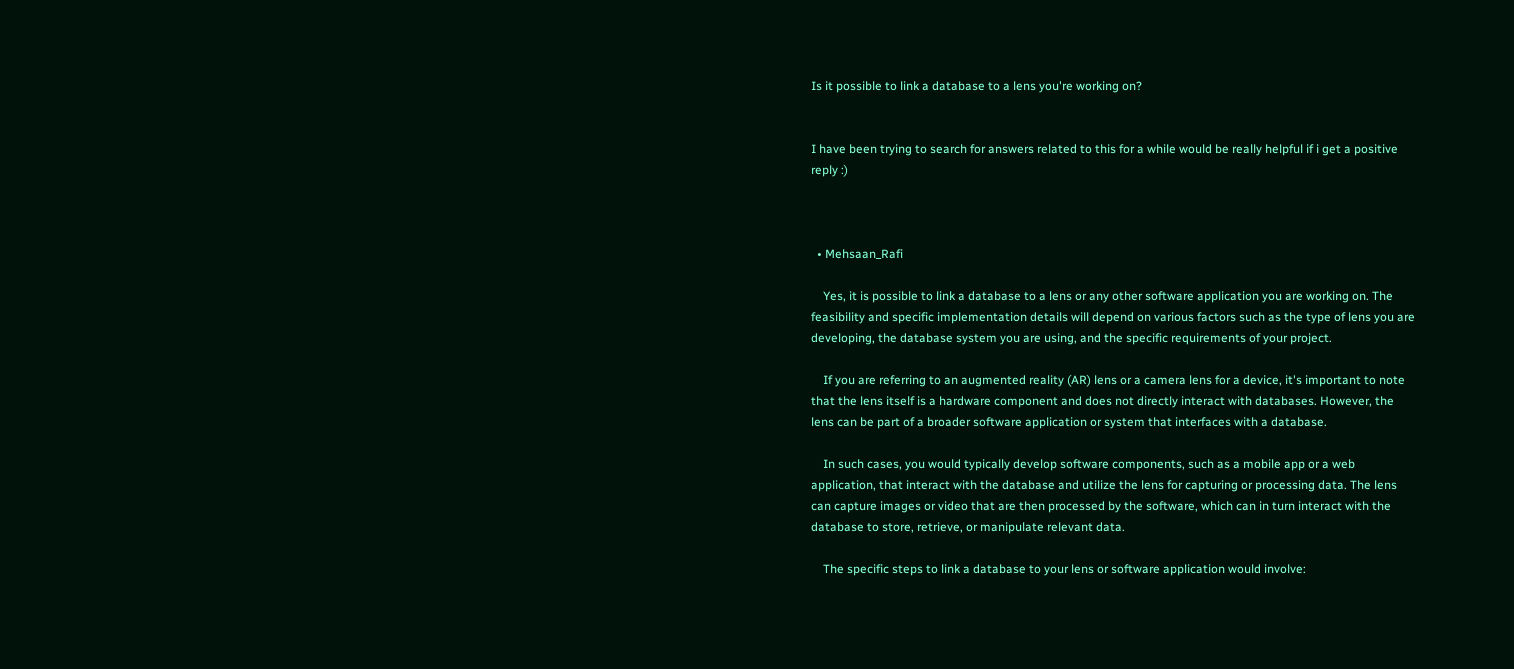Is it possible to link a database to a lens you're working on?


I have been trying to search for answers related to this for a while would be really helpful if i get a positive reply :)



  • Mehsaan_Rafi

    Yes, it is possible to link a database to a lens or any other software application you are working on. The feasibility and specific implementation details will depend on various factors such as the type of lens you are developing, the database system you are using, and the specific requirements of your project.

    If you are referring to an augmented reality (AR) lens or a camera lens for a device, it's important to note that the lens itself is a hardware component and does not directly interact with databases. However, the lens can be part of a broader software application or system that interfaces with a database.

    In such cases, you would typically develop software components, such as a mobile app or a web application, that interact with the database and utilize the lens for capturing or processing data. The lens can capture images or video that are then processed by the software, which can in turn interact with the database to store, retrieve, or manipulate relevant data.

    The specific steps to link a database to your lens or software application would involve: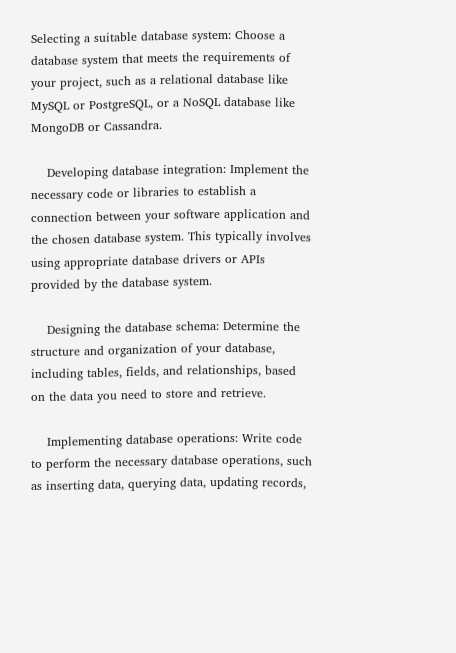Selecting a suitable database system: Choose a database system that meets the requirements of your project, such as a relational database like MySQL or PostgreSQL, or a NoSQL database like MongoDB or Cassandra.

    Developing database integration: Implement the necessary code or libraries to establish a connection between your software application and the chosen database system. This typically involves using appropriate database drivers or APIs provided by the database system.

    Designing the database schema: Determine the structure and organization of your database, including tables, fields, and relationships, based on the data you need to store and retrieve.

    Implementing database operations: Write code to perform the necessary database operations, such as inserting data, querying data, updating records,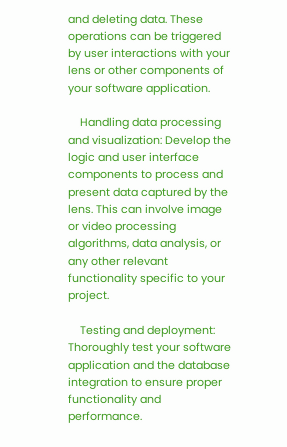and deleting data. These operations can be triggered by user interactions with your lens or other components of your software application.

    Handling data processing and visualization: Develop the logic and user interface components to process and present data captured by the lens. This can involve image or video processing algorithms, data analysis, or any other relevant functionality specific to your project.

    Testing and deployment: Thoroughly test your software application and the database integration to ensure proper functionality and performance.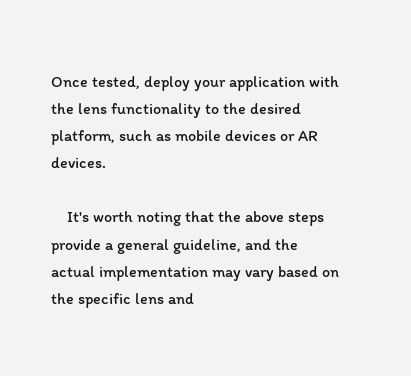Once tested, deploy your application with the lens functionality to the desired platform, such as mobile devices or AR devices.

    It's worth noting that the above steps provide a general guideline, and the actual implementation may vary based on the specific lens and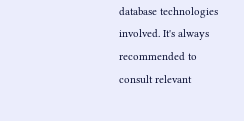database technologies involved. It's always recommended to consult relevant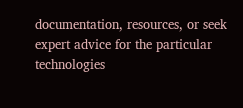documentation, resources, or seek expert advice for the particular technologies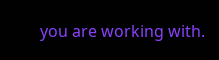you are working with.